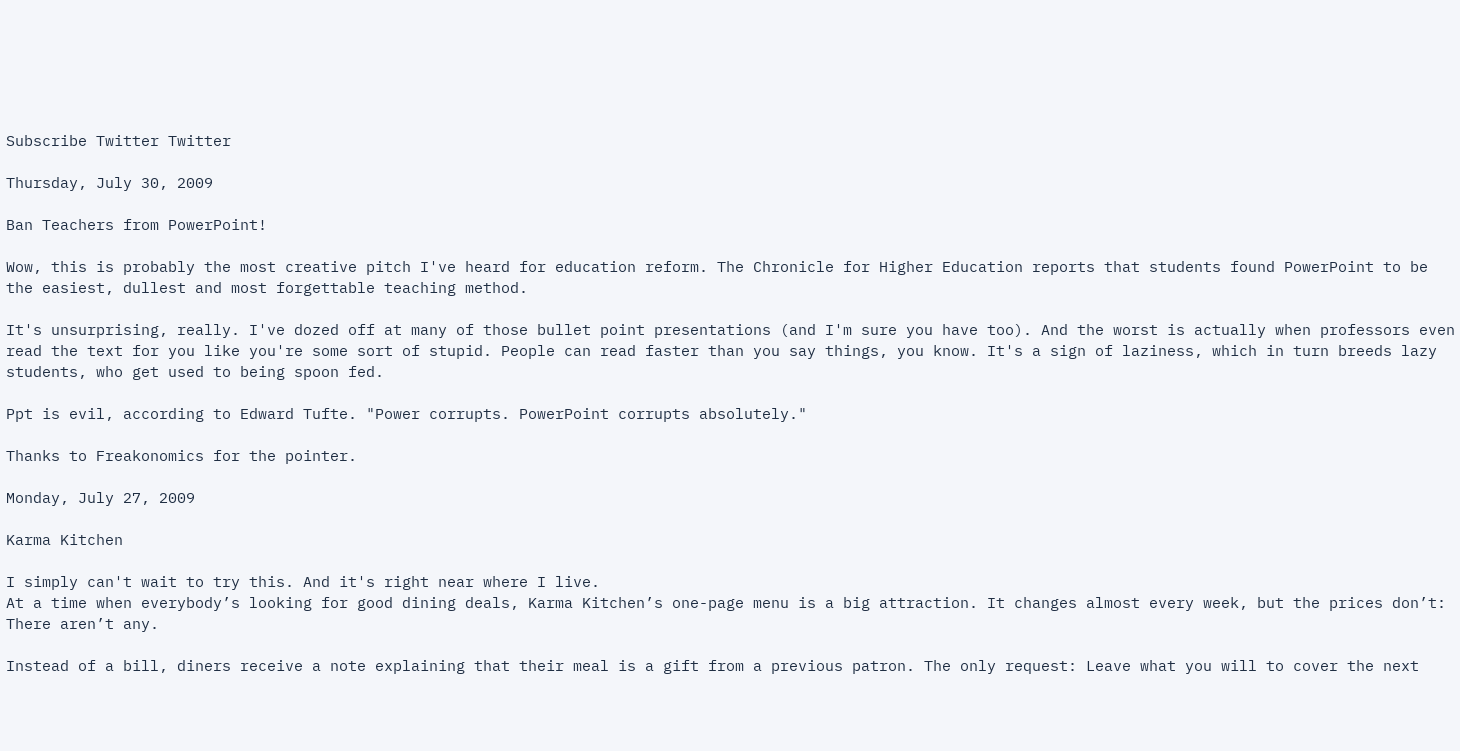Subscribe Twitter Twitter

Thursday, July 30, 2009

Ban Teachers from PowerPoint!

Wow, this is probably the most creative pitch I've heard for education reform. The Chronicle for Higher Education reports that students found PowerPoint to be the easiest, dullest and most forgettable teaching method.

It's unsurprising, really. I've dozed off at many of those bullet point presentations (and I'm sure you have too). And the worst is actually when professors even read the text for you like you're some sort of stupid. People can read faster than you say things, you know. It's a sign of laziness, which in turn breeds lazy students, who get used to being spoon fed.

Ppt is evil, according to Edward Tufte. "Power corrupts. PowerPoint corrupts absolutely."

Thanks to Freakonomics for the pointer.

Monday, July 27, 2009

Karma Kitchen

I simply can't wait to try this. And it's right near where I live.
At a time when everybody’s looking for good dining deals, Karma Kitchen’s one-page menu is a big attraction. It changes almost every week, but the prices don’t: There aren’t any.

Instead of a bill, diners receive a note explaining that their meal is a gift from a previous patron. The only request: Leave what you will to cover the next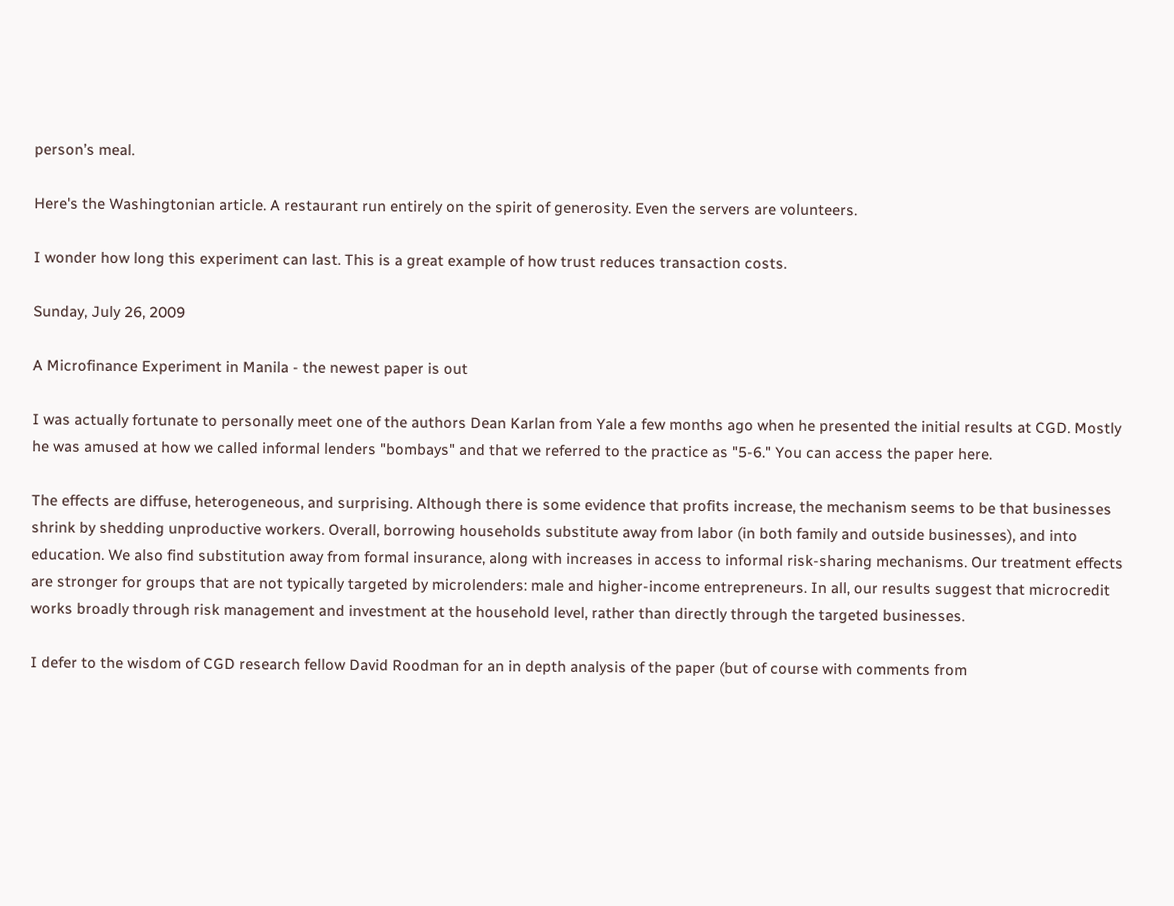person’s meal.

Here's the Washingtonian article. A restaurant run entirely on the spirit of generosity. Even the servers are volunteers.

I wonder how long this experiment can last. This is a great example of how trust reduces transaction costs.

Sunday, July 26, 2009

A Microfinance Experiment in Manila - the newest paper is out

I was actually fortunate to personally meet one of the authors Dean Karlan from Yale a few months ago when he presented the initial results at CGD. Mostly he was amused at how we called informal lenders "bombays" and that we referred to the practice as "5-6." You can access the paper here.

The effects are diffuse, heterogeneous, and surprising. Although there is some evidence that profits increase, the mechanism seems to be that businesses shrink by shedding unproductive workers. Overall, borrowing households substitute away from labor (in both family and outside businesses), and into education. We also find substitution away from formal insurance, along with increases in access to informal risk-sharing mechanisms. Our treatment effects are stronger for groups that are not typically targeted by microlenders: male and higher-income entrepreneurs. In all, our results suggest that microcredit works broadly through risk management and investment at the household level, rather than directly through the targeted businesses.

I defer to the wisdom of CGD research fellow David Roodman for an in depth analysis of the paper (but of course with comments from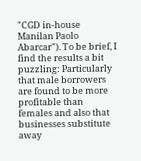"CGD in-house Manilan Paolo Abarcar"). To be brief, I find the results a bit puzzling: Particularly that male borrowers are found to be more profitable than females and also that businesses substitute away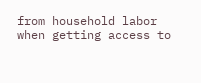from household labor when getting access to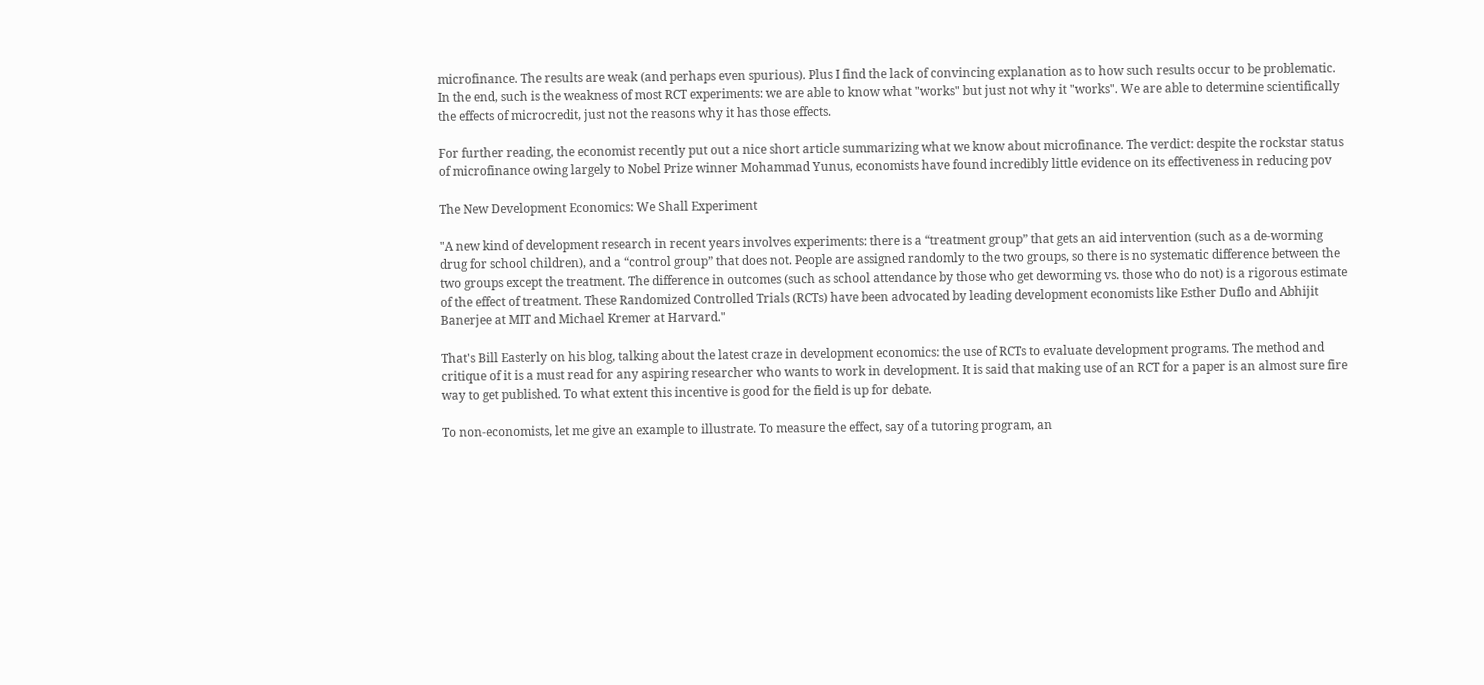microfinance. The results are weak (and perhaps even spurious). Plus I find the lack of convincing explanation as to how such results occur to be problematic. In the end, such is the weakness of most RCT experiments: we are able to know what "works" but just not why it "works". We are able to determine scientifically the effects of microcredit, just not the reasons why it has those effects.

For further reading, the economist recently put out a nice short article summarizing what we know about microfinance. The verdict: despite the rockstar status of microfinance owing largely to Nobel Prize winner Mohammad Yunus, economists have found incredibly little evidence on its effectiveness in reducing pov

The New Development Economics: We Shall Experiment

"A new kind of development research in recent years involves experiments: there is a “treatment group” that gets an aid intervention (such as a de-worming drug for school children), and a “control group” that does not. People are assigned randomly to the two groups, so there is no systematic difference between the two groups except the treatment. The difference in outcomes (such as school attendance by those who get deworming vs. those who do not) is a rigorous estimate of the effect of treatment. These Randomized Controlled Trials (RCTs) have been advocated by leading development economists like Esther Duflo and Abhijit Banerjee at MIT and Michael Kremer at Harvard."

That's Bill Easterly on his blog, talking about the latest craze in development economics: the use of RCTs to evaluate development programs. The method and critique of it is a must read for any aspiring researcher who wants to work in development. It is said that making use of an RCT for a paper is an almost sure fire way to get published. To what extent this incentive is good for the field is up for debate.

To non-economists, let me give an example to illustrate. To measure the effect, say of a tutoring program, an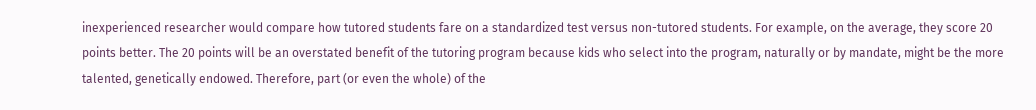inexperienced researcher would compare how tutored students fare on a standardized test versus non-tutored students. For example, on the average, they score 20 points better. The 20 points will be an overstated benefit of the tutoring program because kids who select into the program, naturally or by mandate, might be the more talented, genetically endowed. Therefore, part (or even the whole) of the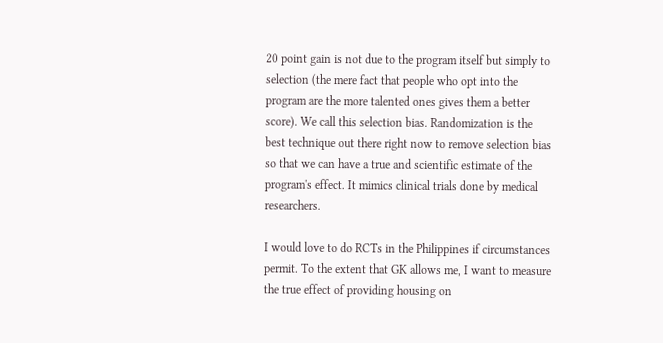20 point gain is not due to the program itself but simply to selection (the mere fact that people who opt into the program are the more talented ones gives them a better score). We call this selection bias. Randomization is the best technique out there right now to remove selection bias so that we can have a true and scientific estimate of the program's effect. It mimics clinical trials done by medical researchers.

I would love to do RCTs in the Philippines if circumstances permit. To the extent that GK allows me, I want to measure the true effect of providing housing on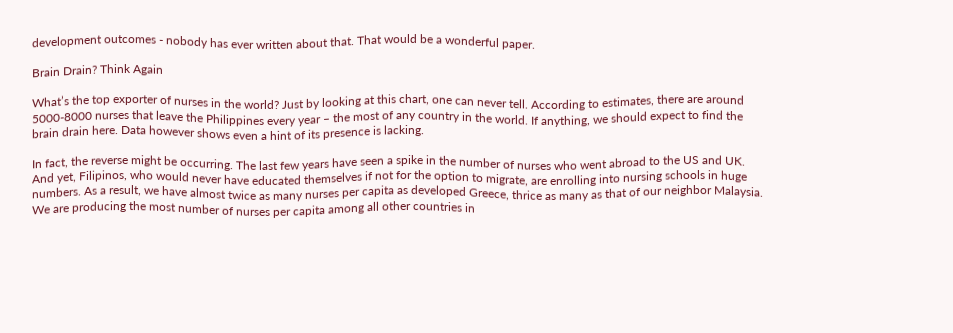development outcomes - nobody has ever written about that. That would be a wonderful paper.

Brain Drain? Think Again

What’s the top exporter of nurses in the world? Just by looking at this chart, one can never tell. According to estimates, there are around 5000-8000 nurses that leave the Philippines every year – the most of any country in the world. If anything, we should expect to find the brain drain here. Data however shows even a hint of its presence is lacking.

In fact, the reverse might be occurring. The last few years have seen a spike in the number of nurses who went abroad to the US and UK. And yet, Filipinos, who would never have educated themselves if not for the option to migrate, are enrolling into nursing schools in huge numbers. As a result, we have almost twice as many nurses per capita as developed Greece, thrice as many as that of our neighbor Malaysia. We are producing the most number of nurses per capita among all other countries in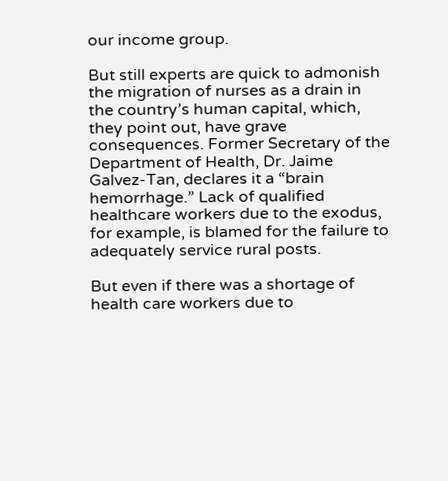our income group.

But still experts are quick to admonish the migration of nurses as a drain in the country’s human capital, which, they point out, have grave consequences. Former Secretary of the Department of Health, Dr. Jaime Galvez-Tan, declares it a “brain hemorrhage.” Lack of qualified healthcare workers due to the exodus, for example, is blamed for the failure to adequately service rural posts.

But even if there was a shortage of health care workers due to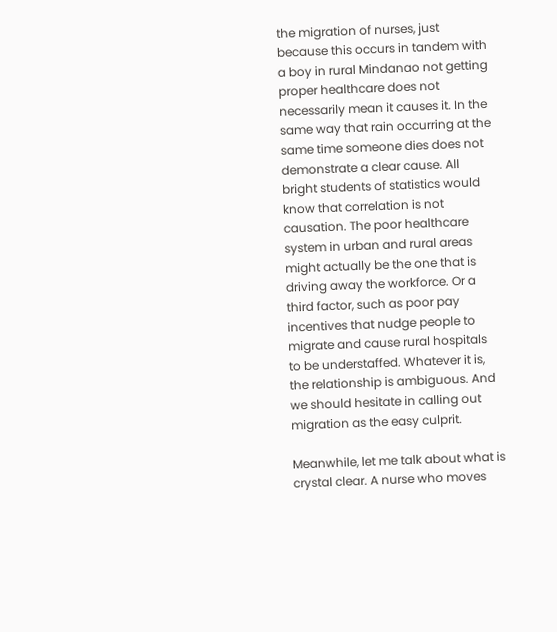the migration of nurses, just because this occurs in tandem with a boy in rural Mindanao not getting proper healthcare does not necessarily mean it causes it. In the same way that rain occurring at the same time someone dies does not demonstrate a clear cause. All bright students of statistics would know that correlation is not causation. The poor healthcare system in urban and rural areas might actually be the one that is driving away the workforce. Or a third factor, such as poor pay incentives that nudge people to migrate and cause rural hospitals to be understaffed. Whatever it is, the relationship is ambiguous. And we should hesitate in calling out migration as the easy culprit.

Meanwhile, let me talk about what is crystal clear. A nurse who moves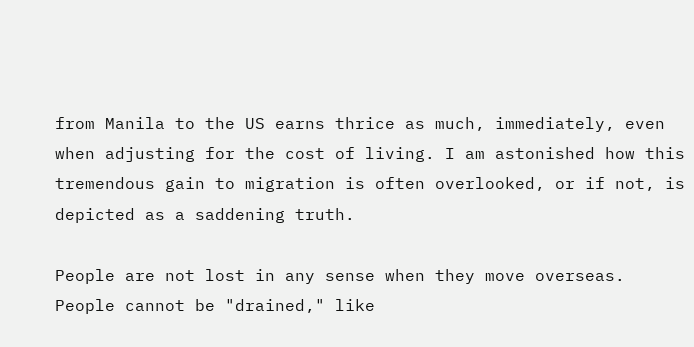from Manila to the US earns thrice as much, immediately, even when adjusting for the cost of living. I am astonished how this tremendous gain to migration is often overlooked, or if not, is depicted as a saddening truth.

People are not lost in any sense when they move overseas. People cannot be "drained," like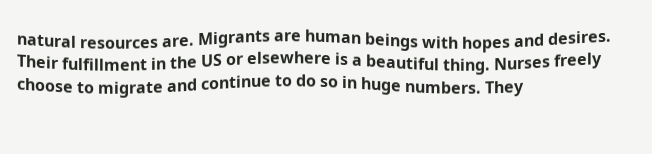natural resources are. Migrants are human beings with hopes and desires. Their fulfillment in the US or elsewhere is a beautiful thing. Nurses freely choose to migrate and continue to do so in huge numbers. They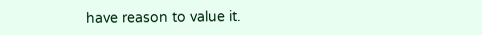have reason to value it.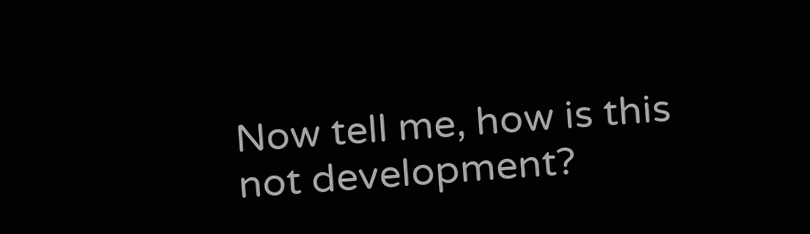Now tell me, how is this not development?